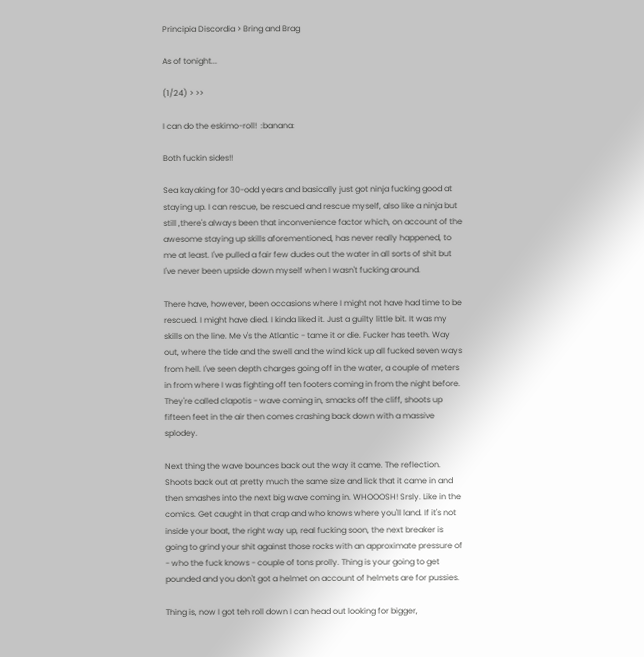Principia Discordia > Bring and Brag

As of tonight...

(1/24) > >>

I can do the eskimo-roll!  :banana:

Both fuckin sides!!

Sea kayaking for 30-odd years and basically just got ninja fucking good at staying up. I can rescue, be rescued and rescue myself, also like a ninja but still ,there's always been that inconvenience factor which, on account of the awesome staying up skills aforementioned, has never really happened, to me at least. I've pulled a fair few dudes out the water in all sorts of shit but I've never been upside down myself when I wasn't fucking around.

There have, however, been occasions where I might not have had time to be rescued. I might have died. I kinda liked it. Just a guilty little bit. It was my skills on the line. Me v's the Atlantic - tame it or die. Fucker has teeth. Way out, where the tide and the swell and the wind kick up all fucked seven ways from hell. I've seen depth charges going off in the water, a couple of meters in from where I was fighting off ten footers coming in from the night before. They're called clapotis - wave coming in, smacks off the cliff, shoots up fifteen feet in the air then comes crashing back down with a massive splodey.

Next thing the wave bounces back out the way it came. The reflection. Shoots back out at pretty much the same size and lick that it came in and then smashes into the next big wave coming in. WHOOOSH! Srsly. Like in the comics. Get caught in that crap and who knows where you'll land. If it's not inside your boat, the right way up, real fucking soon, the next breaker is going to grind your shit against those rocks with an approximate pressure of - who the fuck knows - couple of tons prolly. Thing is your going to get pounded and you don't got a helmet on account of helmets are for pussies.

Thing is, now I got teh roll down I can head out looking for bigger,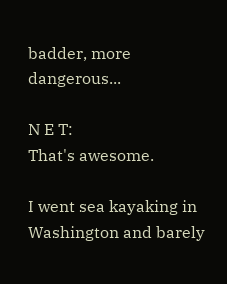badder, more dangerous...

N E T:
That's awesome.

I went sea kayaking in Washington and barely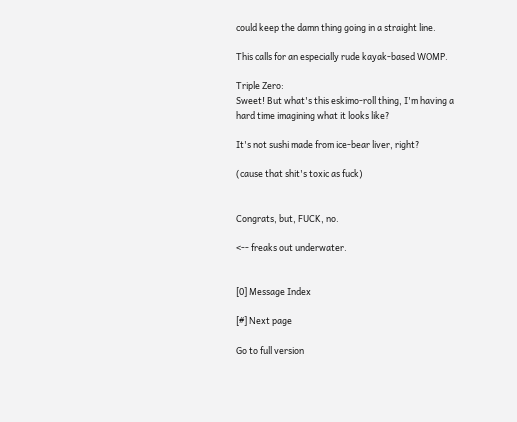could keep the damn thing going in a straight line.

This calls for an especially rude kayak-based WOMP.

Triple Zero:
Sweet! But what's this eskimo-roll thing, I'm having a hard time imagining what it looks like?

It's not sushi made from ice-bear liver, right?

(cause that shit's toxic as fuck)


Congrats, but, FUCK, no.

<-- freaks out underwater.


[0] Message Index

[#] Next page

Go to full version